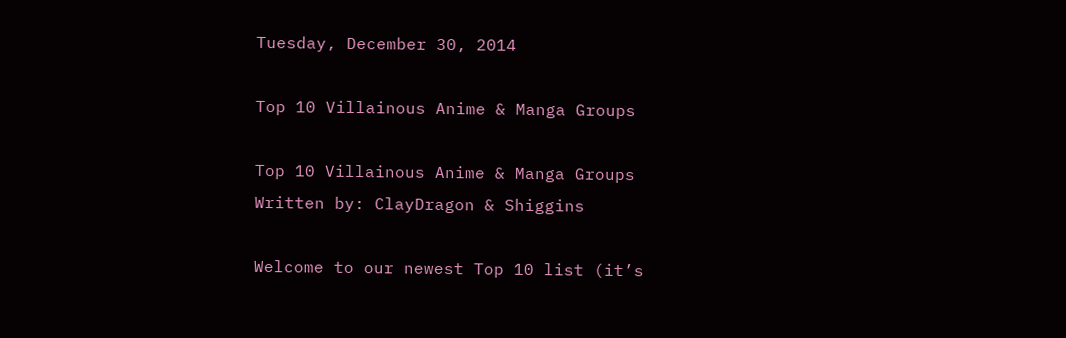Tuesday, December 30, 2014

Top 10 Villainous Anime & Manga Groups

Top 10 Villainous Anime & Manga Groups
Written by: ClayDragon & Shiggins

Welcome to our newest Top 10 list (it’s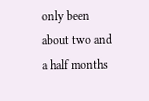only been about two and a half months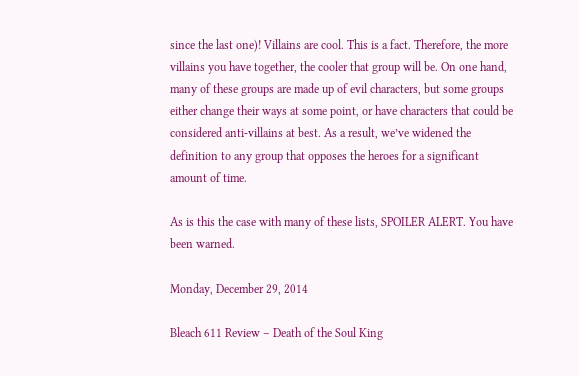since the last one)! Villains are cool. This is a fact. Therefore, the more villains you have together, the cooler that group will be. On one hand, many of these groups are made up of evil characters, but some groups either change their ways at some point, or have characters that could be considered anti-villains at best. As a result, we’ve widened the definition to any group that opposes the heroes for a significant amount of time.

As is this the case with many of these lists, SPOILER ALERT. You have been warned.

Monday, December 29, 2014

Bleach 611 Review – Death of the Soul King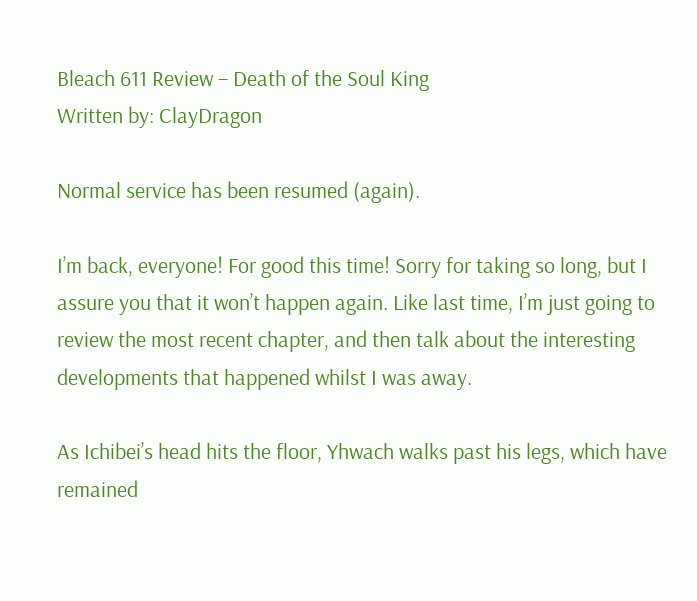Bleach 611 Review – Death of the Soul King
Written by: ClayDragon

Normal service has been resumed (again).

I’m back, everyone! For good this time! Sorry for taking so long, but I assure you that it won’t happen again. Like last time, I’m just going to review the most recent chapter, and then talk about the interesting developments that happened whilst I was away.

As Ichibei’s head hits the floor, Yhwach walks past his legs, which have remained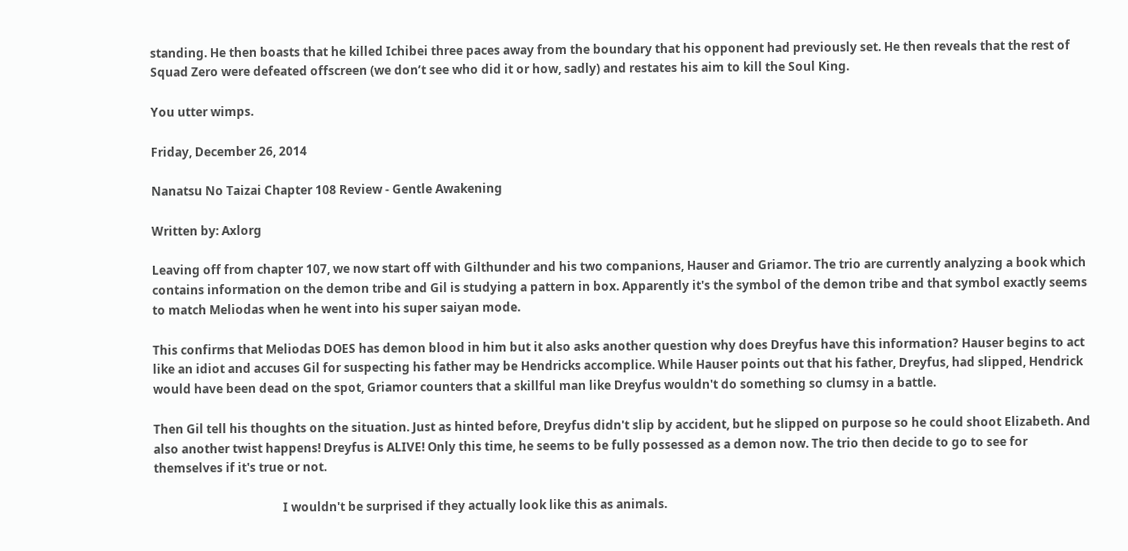standing. He then boasts that he killed Ichibei three paces away from the boundary that his opponent had previously set. He then reveals that the rest of Squad Zero were defeated offscreen (we don’t see who did it or how, sadly) and restates his aim to kill the Soul King.

You utter wimps.

Friday, December 26, 2014

Nanatsu No Taizai Chapter 108 Review - Gentle Awakening

Written by: Axlorg

Leaving off from chapter 107, we now start off with Gilthunder and his two companions, Hauser and Griamor. The trio are currently analyzing a book which contains information on the demon tribe and Gil is studying a pattern in box. Apparently it's the symbol of the demon tribe and that symbol exactly seems to match Meliodas when he went into his super saiyan mode.

This confirms that Meliodas DOES has demon blood in him but it also asks another question why does Dreyfus have this information? Hauser begins to act like an idiot and accuses Gil for suspecting his father may be Hendricks accomplice. While Hauser points out that his father, Dreyfus, had slipped, Hendrick would have been dead on the spot, Griamor counters that a skillful man like Dreyfus wouldn't do something so clumsy in a battle.

Then Gil tell his thoughts on the situation. Just as hinted before, Dreyfus didn't slip by accident, but he slipped on purpose so he could shoot Elizabeth. And also another twist happens! Dreyfus is ALIVE! Only this time, he seems to be fully possessed as a demon now. The trio then decide to go to see for themselves if it's true or not.

                                           I wouldn't be surprised if they actually look like this as animals.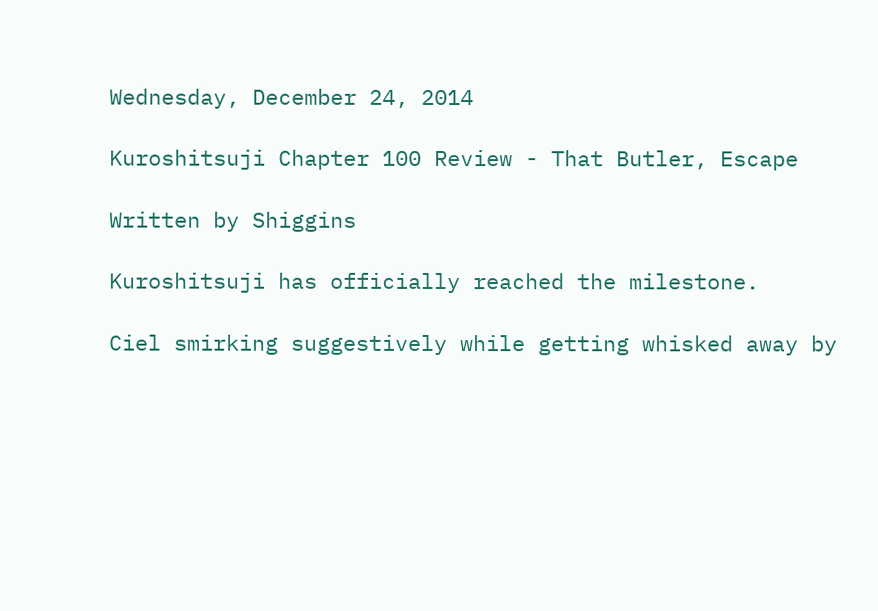Wednesday, December 24, 2014

Kuroshitsuji Chapter 100 Review - That Butler, Escape

Written by Shiggins

Kuroshitsuji has officially reached the milestone.

Ciel smirking suggestively while getting whisked away by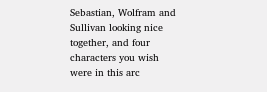Sebastian, Wolfram and Sullivan looking nice together, and four characters you wish were in this arc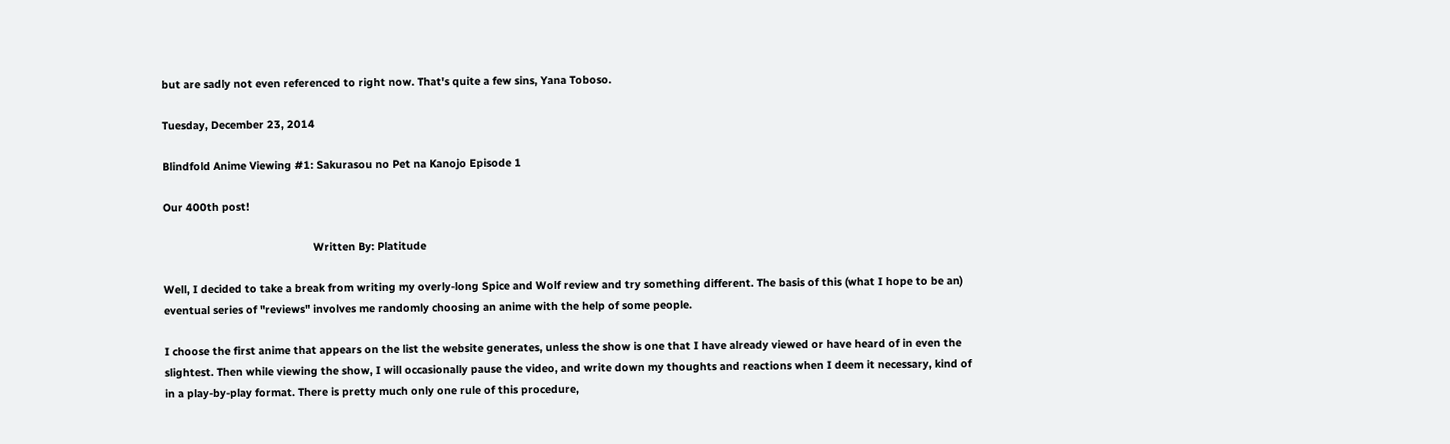but are sadly not even referenced to right now. That's quite a few sins, Yana Toboso.

Tuesday, December 23, 2014

Blindfold Anime Viewing #1: Sakurasou no Pet na Kanojo Episode 1

Our 400th post!

                                                  Written By: Platitude

Well, I decided to take a break from writing my overly-long Spice and Wolf review and try something different. The basis of this (what I hope to be an) eventual series of "reviews" involves me randomly choosing an anime with the help of some people.

I choose the first anime that appears on the list the website generates, unless the show is one that I have already viewed or have heard of in even the slightest. Then while viewing the show, I will occasionally pause the video, and write down my thoughts and reactions when I deem it necessary, kind of in a play-by-play format. There is pretty much only one rule of this procedure,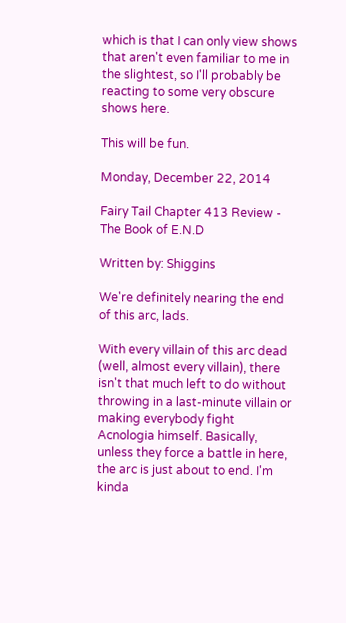which is that I can only view shows that aren't even familiar to me in the slightest, so I'll probably be reacting to some very obscure shows here.

This will be fun.

Monday, December 22, 2014

Fairy Tail Chapter 413 Review - The Book of E.N.D

Written by: Shiggins

We're definitely nearing the end of this arc, lads.

With every villain of this arc dead (well, almost every villain), there isn't that much left to do without throwing in a last-minute villain or making everybody fight Acnologia himself. Basically, unless they force a battle in here, the arc is just about to end. I'm kinda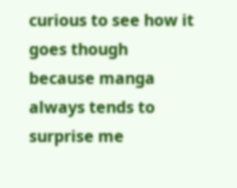curious to see how it goes though because manga always tends to surprise me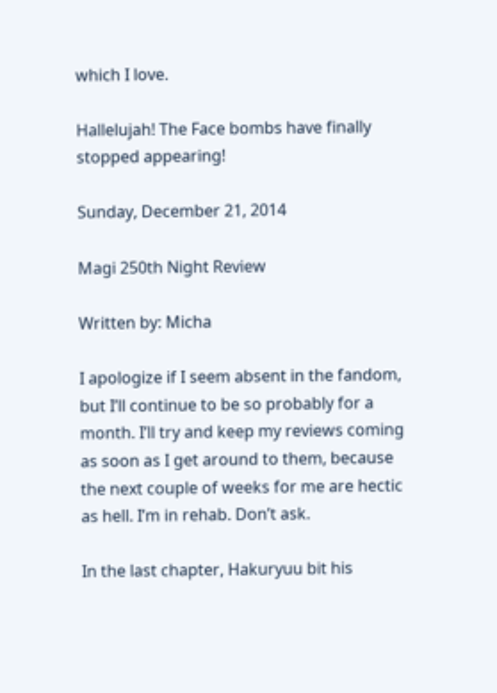which I love.

Hallelujah! The Face bombs have finally stopped appearing!

Sunday, December 21, 2014

Magi 250th Night Review

Written by: Micha

I apologize if I seem absent in the fandom, but I’ll continue to be so probably for a month. I’ll try and keep my reviews coming as soon as I get around to them, because the next couple of weeks for me are hectic as hell. I’m in rehab. Don’t ask.

In the last chapter, Hakuryuu bit his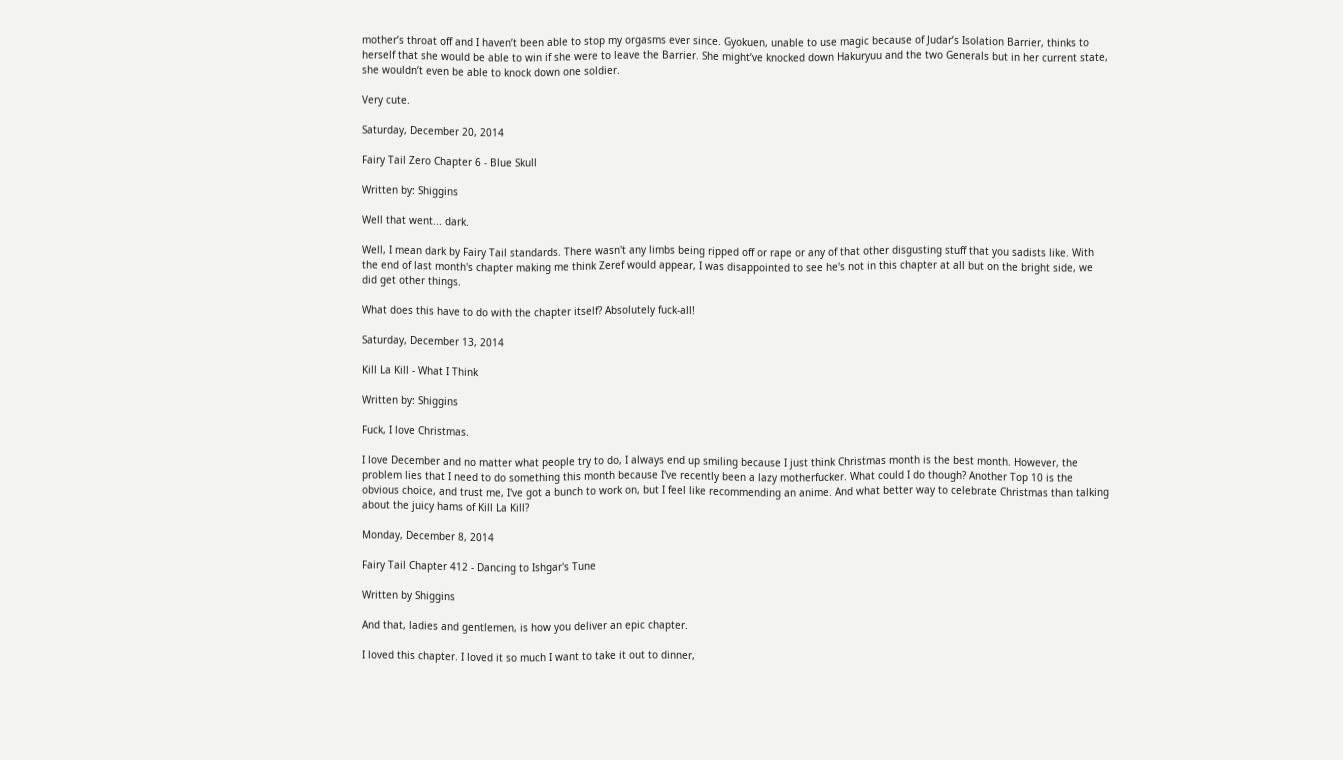mother’s throat off and I haven’t been able to stop my orgasms ever since. Gyokuen, unable to use magic because of Judar’s Isolation Barrier, thinks to herself that she would be able to win if she were to leave the Barrier. She might’ve knocked down Hakuryuu and the two Generals but in her current state, she wouldn’t even be able to knock down one soldier.

Very cute.

Saturday, December 20, 2014

Fairy Tail Zero Chapter 6 - Blue Skull

Written by: Shiggins

Well that went... dark.

Well, I mean dark by Fairy Tail standards. There wasn't any limbs being ripped off or rape or any of that other disgusting stuff that you sadists like. With the end of last month's chapter making me think Zeref would appear, I was disappointed to see he's not in this chapter at all but on the bright side, we did get other things.

What does this have to do with the chapter itself? Absolutely fuck-all!

Saturday, December 13, 2014

Kill La Kill - What I Think

Written by: Shiggins

Fuck, I love Christmas.

I love December and no matter what people try to do, I always end up smiling because I just think Christmas month is the best month. However, the problem lies that I need to do something this month because I've recently been a lazy motherfucker. What could I do though? Another Top 10 is the obvious choice, and trust me, I've got a bunch to work on, but I feel like recommending an anime. And what better way to celebrate Christmas than talking about the juicy hams of Kill La Kill?

Monday, December 8, 2014

Fairy Tail Chapter 412 - Dancing to Ishgar's Tune

Written by Shiggins

And that, ladies and gentlemen, is how you deliver an epic chapter.

I loved this chapter. I loved it so much I want to take it out to dinner,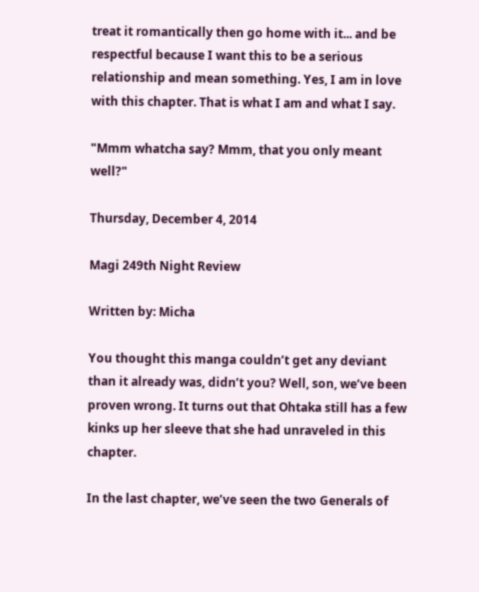treat it romantically then go home with it... and be respectful because I want this to be a serious relationship and mean something. Yes, I am in love with this chapter. That is what I am and what I say.

"Mmm whatcha say? Mmm, that you only meant well?"

Thursday, December 4, 2014

Magi 249th Night Review

Written by: Micha

You thought this manga couldn’t get any deviant than it already was, didn’t you? Well, son, we’ve been proven wrong. It turns out that Ohtaka still has a few kinks up her sleeve that she had unraveled in this chapter.

In the last chapter, we’ve seen the two Generals of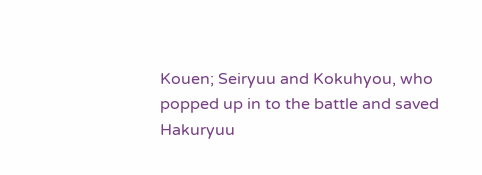Kouen; Seiryuu and Kokuhyou, who popped up in to the battle and saved Hakuryuu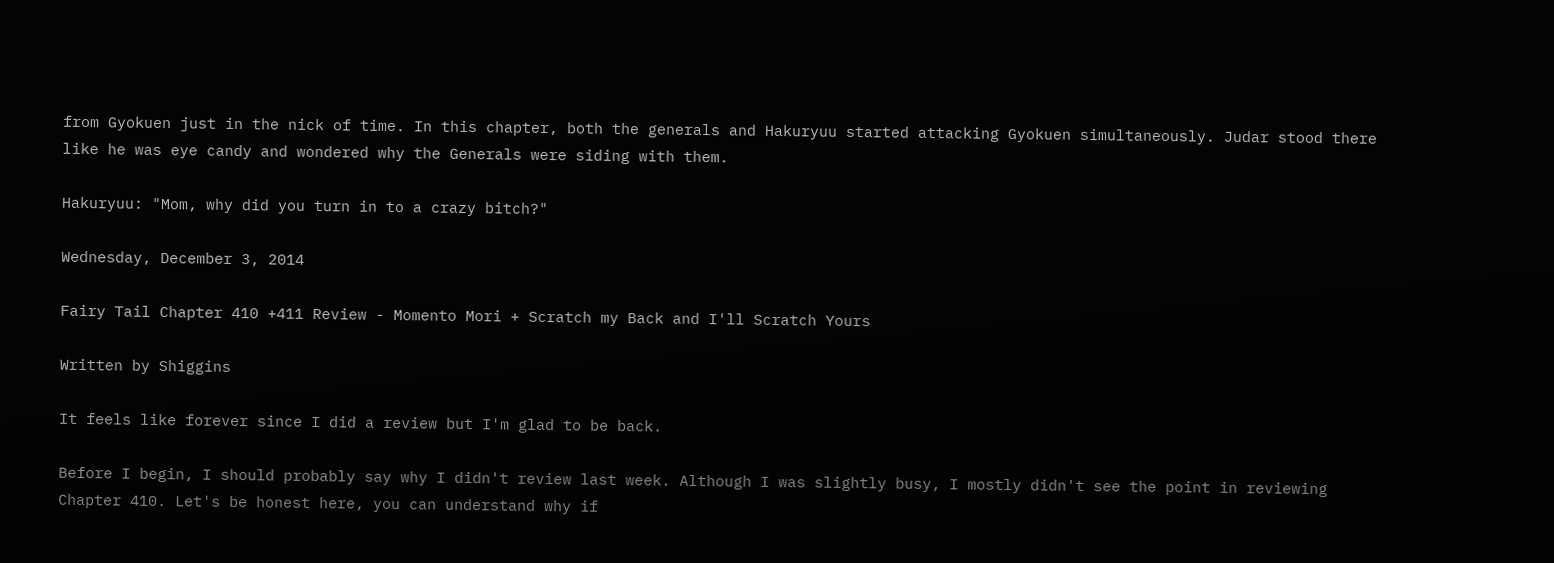from Gyokuen just in the nick of time. In this chapter, both the generals and Hakuryuu started attacking Gyokuen simultaneously. Judar stood there like he was eye candy and wondered why the Generals were siding with them.

Hakuryuu: "Mom, why did you turn in to a crazy bitch?"

Wednesday, December 3, 2014

Fairy Tail Chapter 410 +411 Review - Momento Mori + Scratch my Back and I'll Scratch Yours

Written by Shiggins

It feels like forever since I did a review but I'm glad to be back.

Before I begin, I should probably say why I didn't review last week. Although I was slightly busy, I mostly didn't see the point in reviewing Chapter 410. Let's be honest here, you can understand why if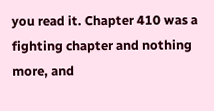you read it. Chapter 410 was a fighting chapter and nothing more, and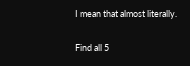I mean that almost literally.

Find all 5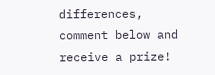differences, comment below and receive a prize!